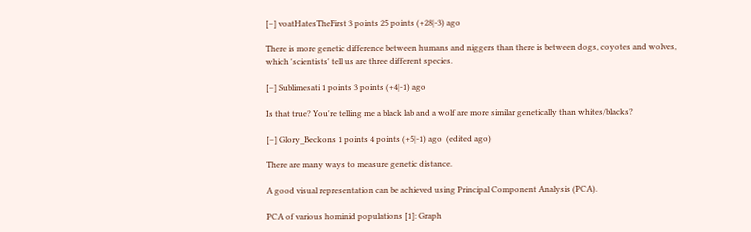[–] voatHatesTheFirst 3 points 25 points (+28|-3) ago

There is more genetic difference between humans and niggers than there is between dogs, coyotes and wolves, which 'scientists' tell us are three different species.

[–] Sublimesati 1 points 3 points (+4|-1) ago

Is that true? You're telling me a black lab and a wolf are more similar genetically than whites/blacks?

[–] Glory_Beckons 1 points 4 points (+5|-1) ago  (edited ago)

There are many ways to measure genetic distance.

A good visual representation can be achieved using Principal Component Analysis (PCA).

PCA of various hominid populations [1]: Graph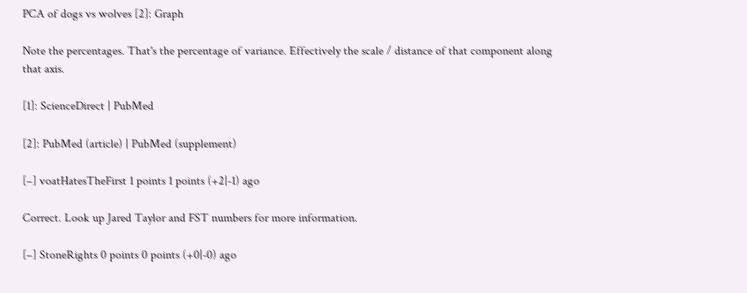PCA of dogs vs wolves [2]: Graph

Note the percentages. That's the percentage of variance. Effectively the scale / distance of that component along that axis.

[1]: ScienceDirect | PubMed

[2]: PubMed (article) | PubMed (supplement)

[–] voatHatesTheFirst 1 points 1 points (+2|-1) ago

Correct. Look up Jared Taylor and FST numbers for more information.

[–] StoneRights 0 points 0 points (+0|-0) ago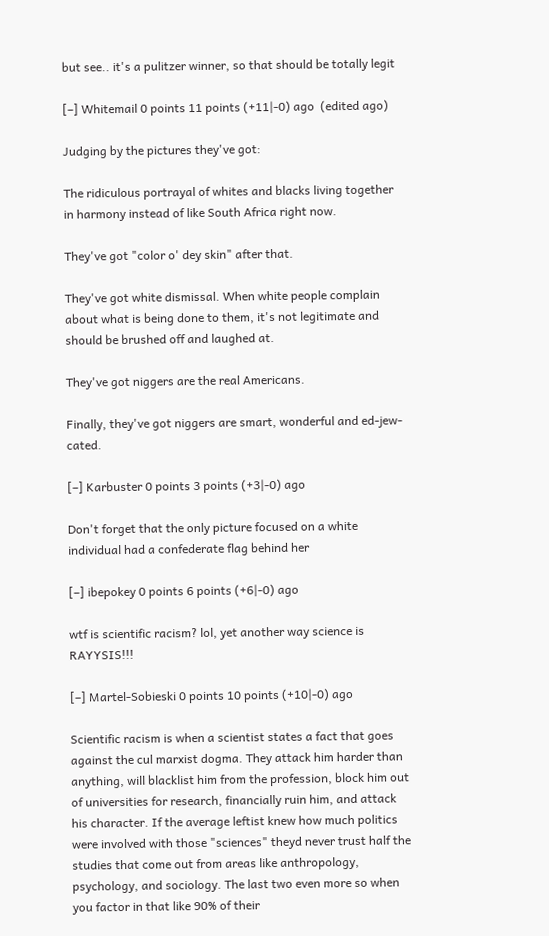but see.. it's a pulitzer winner, so that should be totally legit

[–] Whitemail 0 points 11 points (+11|-0) ago  (edited ago)

Judging by the pictures they've got:

The ridiculous portrayal of whites and blacks living together in harmony instead of like South Africa right now.

They've got "color o' dey skin" after that.

They've got white dismissal. When white people complain about what is being done to them, it's not legitimate and should be brushed off and laughed at.

They've got niggers are the real Americans.

Finally, they've got niggers are smart, wonderful and ed-jew-cated.

[–] Karbuster 0 points 3 points (+3|-0) ago

Don't forget that the only picture focused on a white individual had a confederate flag behind her

[–] ibepokey 0 points 6 points (+6|-0) ago

wtf is scientific racism? lol, yet another way science is RAYYSIS!!!

[–] Martel-Sobieski 0 points 10 points (+10|-0) ago

Scientific racism is when a scientist states a fact that goes against the cul marxist dogma. They attack him harder than anything, will blacklist him from the profession, block him out of universities for research, financially ruin him, and attack his character. If the average leftist knew how much politics were involved with those "sciences" theyd never trust half the studies that come out from areas like anthropology, psychology, and sociology. The last two even more so when you factor in that like 90% of their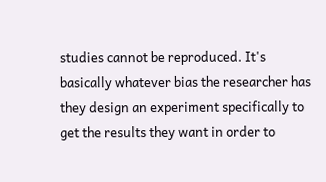studies cannot be reproduced. It's basically whatever bias the researcher has they design an experiment specifically to get the results they want in order to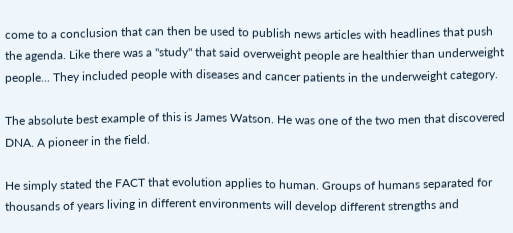come to a conclusion that can then be used to publish news articles with headlines that push the agenda. Like there was a "study" that said overweight people are healthier than underweight people... They included people with diseases and cancer patients in the underweight category.

The absolute best example of this is James Watson. He was one of the two men that discovered DNA. A pioneer in the field.

He simply stated the FACT that evolution applies to human. Groups of humans separated for thousands of years living in different environments will develop different strengths and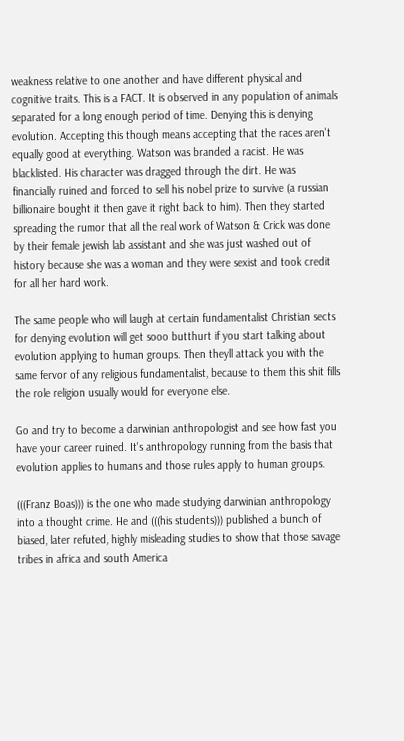weakness relative to one another and have different physical and cognitive traits. This is a FACT. It is observed in any population of animals separated for a long enough period of time. Denying this is denying evolution. Accepting this though means accepting that the races aren't equally good at everything. Watson was branded a racist. He was blacklisted. His character was dragged through the dirt. He was financially ruined and forced to sell his nobel prize to survive (a russian billionaire bought it then gave it right back to him). Then they started spreading the rumor that all the real work of Watson & Crick was done by their female jewish lab assistant and she was just washed out of history because she was a woman and they were sexist and took credit for all her hard work.

The same people who will laugh at certain fundamentalist Christian sects for denying evolution will get sooo butthurt if you start talking about evolution applying to human groups. Then theyll attack you with the same fervor of any religious fundamentalist, because to them this shit fills the role religion usually would for everyone else.

Go and try to become a darwinian anthropologist and see how fast you have your career ruined. It's anthropology running from the basis that evolution applies to humans and those rules apply to human groups.

(((Franz Boas))) is the one who made studying darwinian anthropology into a thought crime. He and (((his students))) published a bunch of biased, later refuted, highly misleading studies to show that those savage tribes in africa and south America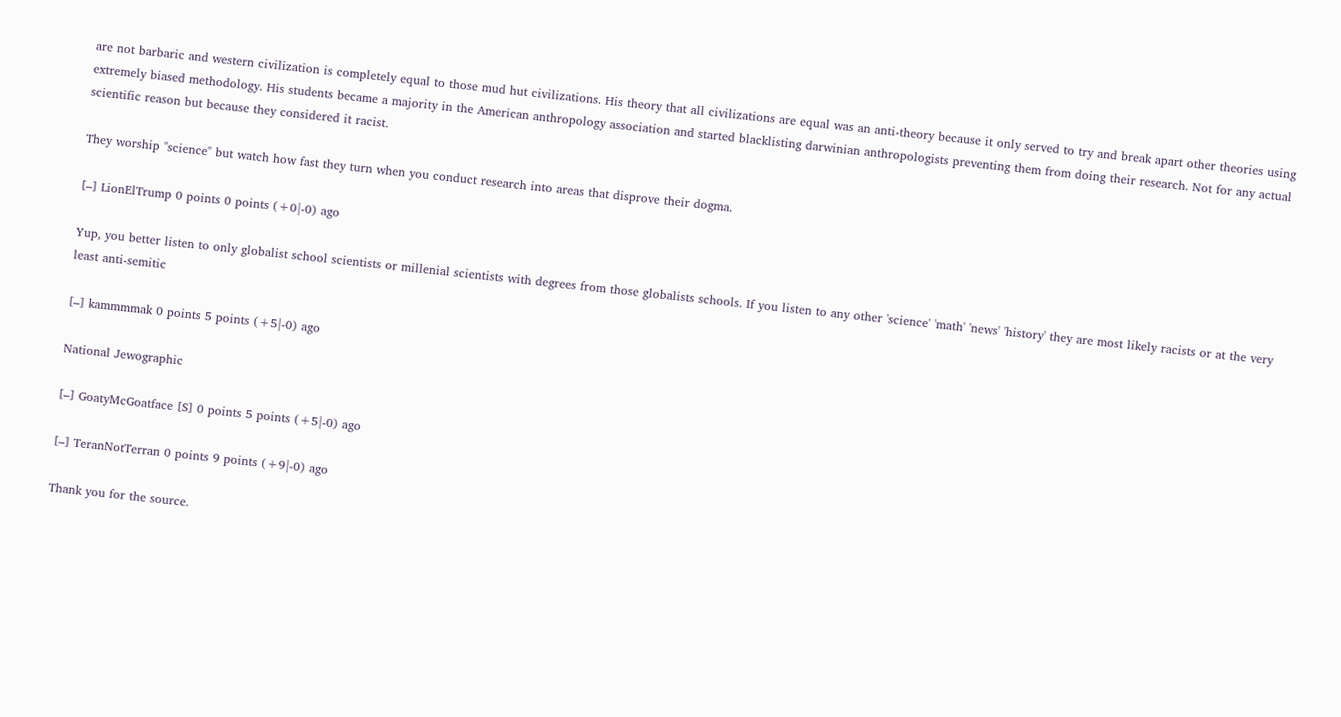are not barbaric and western civilization is completely equal to those mud hut civilizations. His theory that all civilizations are equal was an anti-theory because it only served to try and break apart other theories using extremely biased methodology. His students became a majority in the American anthropology association and started blacklisting darwinian anthropologists preventing them from doing their research. Not for any actual scientific reason but because they considered it racist.

They worship "science" but watch how fast they turn when you conduct research into areas that disprove their dogma.

[–] LionElTrump 0 points 0 points (+0|-0) ago

Yup, you better listen to only globalist school scientists or millenial scientists with degrees from those globalists schools. If you listen to any other 'science' 'math' 'news' 'history' they are most likely racists or at the very least anti-semitic

[–] kammmmak 0 points 5 points (+5|-0) ago

National Jewographic

[–] GoatyMcGoatface [S] 0 points 5 points (+5|-0) ago

[–] TeranNotTerran 0 points 9 points (+9|-0) ago

Thank you for the source.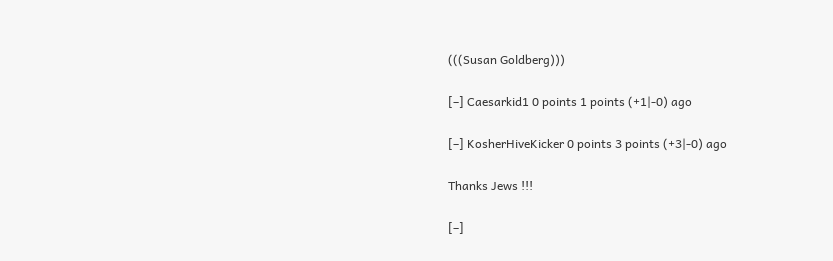(((Susan Goldberg)))

[–] Caesarkid1 0 points 1 points (+1|-0) ago

[–] KosherHiveKicker 0 points 3 points (+3|-0) ago

Thanks Jews !!!

[–]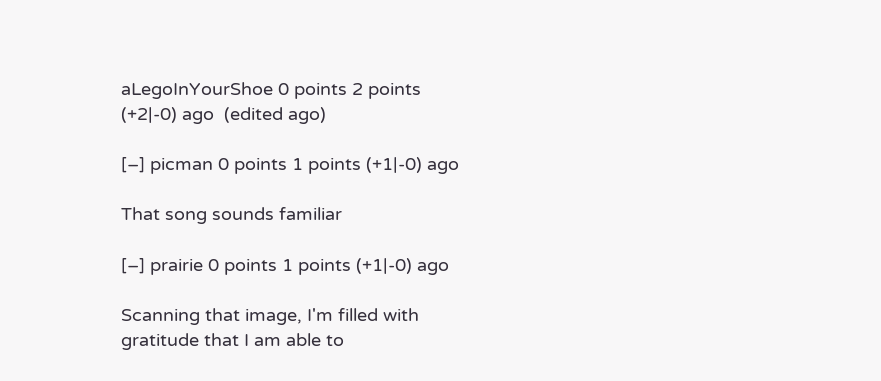aLegoInYourShoe 0 points 2 points (+2|-0) ago  (edited ago)

[–] picman 0 points 1 points (+1|-0) ago

That song sounds familiar

[–] prairie 0 points 1 points (+1|-0) ago

Scanning that image, I'm filled with gratitude that I am able to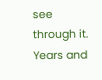see through it. Years and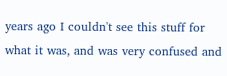years ago I couldn't see this stuff for what it was, and was very confused and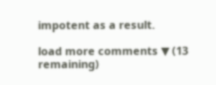impotent as a result.

load more comments ▼ (13 remaining)